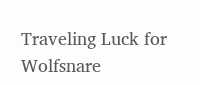Traveling Luck for Wolfsnare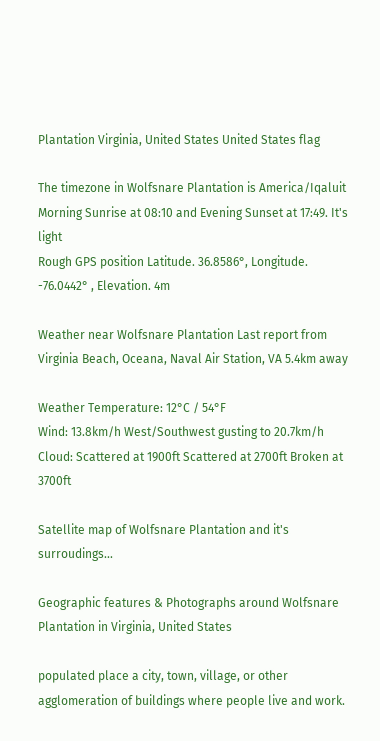Plantation Virginia, United States United States flag

The timezone in Wolfsnare Plantation is America/Iqaluit
Morning Sunrise at 08:10 and Evening Sunset at 17:49. It's light
Rough GPS position Latitude. 36.8586°, Longitude. -76.0442° , Elevation. 4m

Weather near Wolfsnare Plantation Last report from Virginia Beach, Oceana, Naval Air Station, VA 5.4km away

Weather Temperature: 12°C / 54°F
Wind: 13.8km/h West/Southwest gusting to 20.7km/h
Cloud: Scattered at 1900ft Scattered at 2700ft Broken at 3700ft

Satellite map of Wolfsnare Plantation and it's surroudings...

Geographic features & Photographs around Wolfsnare Plantation in Virginia, United States

populated place a city, town, village, or other agglomeration of buildings where people live and work.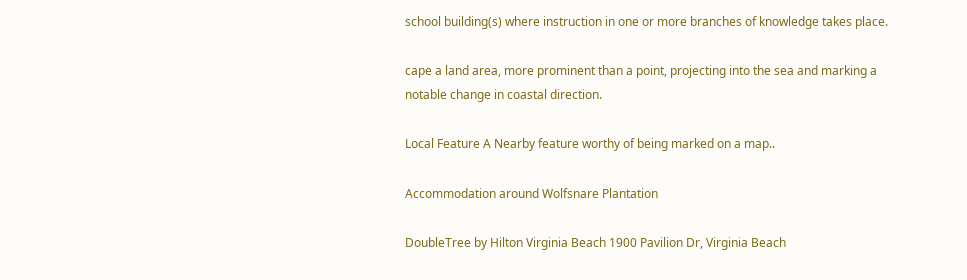school building(s) where instruction in one or more branches of knowledge takes place.

cape a land area, more prominent than a point, projecting into the sea and marking a notable change in coastal direction.

Local Feature A Nearby feature worthy of being marked on a map..

Accommodation around Wolfsnare Plantation

DoubleTree by Hilton Virginia Beach 1900 Pavilion Dr, Virginia Beach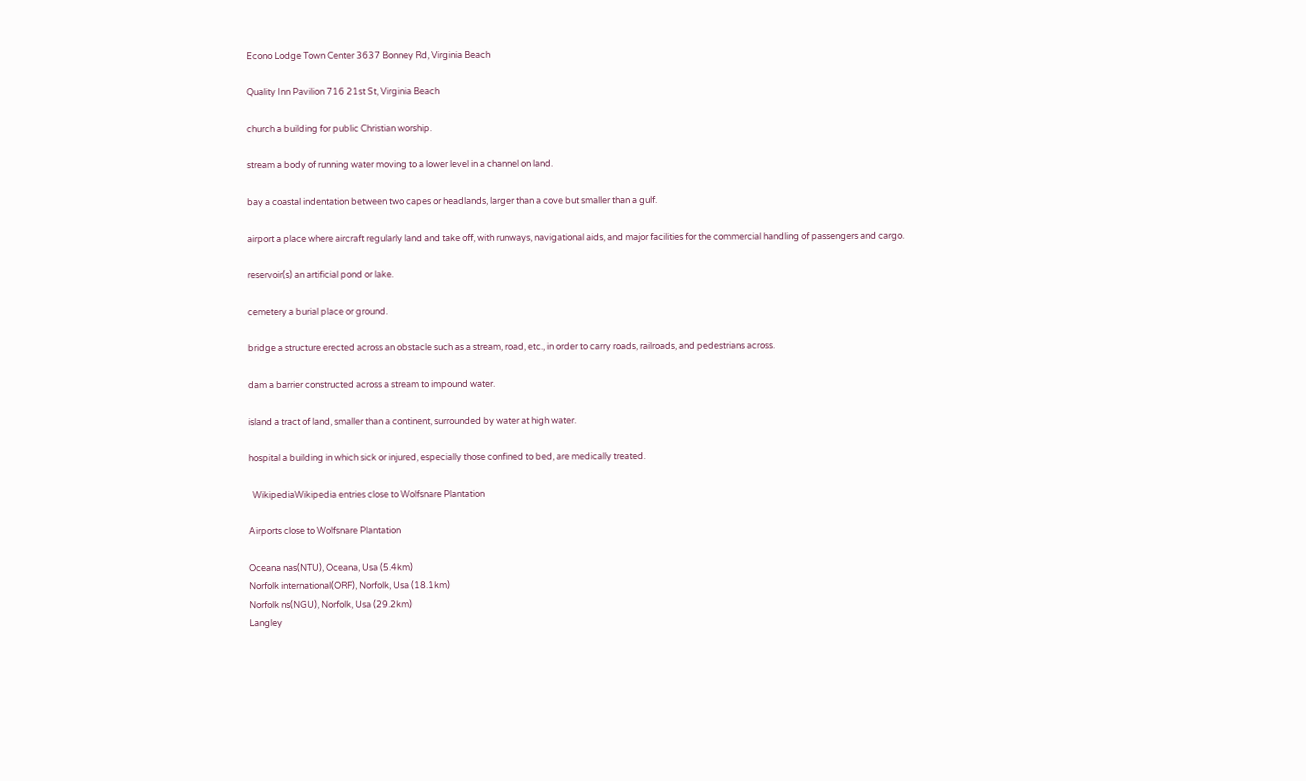Econo Lodge Town Center 3637 Bonney Rd, Virginia Beach

Quality Inn Pavilion 716 21st St, Virginia Beach

church a building for public Christian worship.

stream a body of running water moving to a lower level in a channel on land.

bay a coastal indentation between two capes or headlands, larger than a cove but smaller than a gulf.

airport a place where aircraft regularly land and take off, with runways, navigational aids, and major facilities for the commercial handling of passengers and cargo.

reservoir(s) an artificial pond or lake.

cemetery a burial place or ground.

bridge a structure erected across an obstacle such as a stream, road, etc., in order to carry roads, railroads, and pedestrians across.

dam a barrier constructed across a stream to impound water.

island a tract of land, smaller than a continent, surrounded by water at high water.

hospital a building in which sick or injured, especially those confined to bed, are medically treated.

  WikipediaWikipedia entries close to Wolfsnare Plantation

Airports close to Wolfsnare Plantation

Oceana nas(NTU), Oceana, Usa (5.4km)
Norfolk international(ORF), Norfolk, Usa (18.1km)
Norfolk ns(NGU), Norfolk, Usa (29.2km)
Langley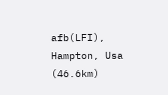afb(LFI), Hampton, Usa (46.6km)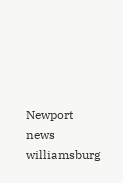Newport news williamsburg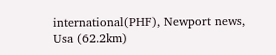international(PHF), Newport news, Usa (62.2km)